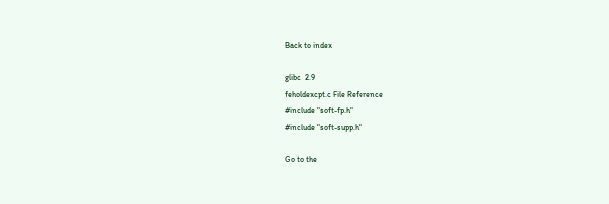Back to index

glibc  2.9
feholdexcpt.c File Reference
#include "soft-fp.h"
#include "soft-supp.h"

Go to the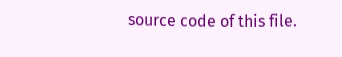source code of this file.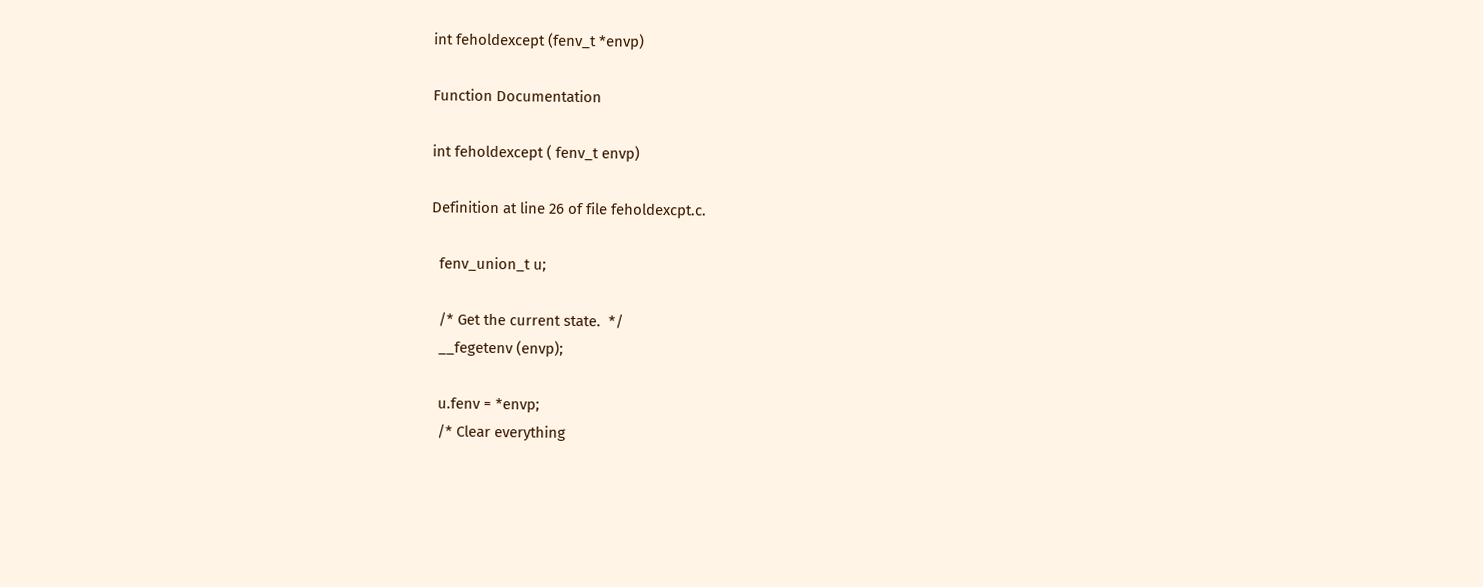int feholdexcept (fenv_t *envp)

Function Documentation

int feholdexcept ( fenv_t envp)

Definition at line 26 of file feholdexcpt.c.

  fenv_union_t u;

  /* Get the current state.  */
  __fegetenv (envp);

  u.fenv = *envp;
  /* Clear everything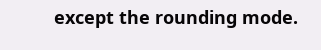except the rounding mode.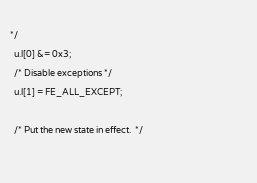*/
  u.l[0] &= 0x3;
  /* Disable exceptions */
  u.l[1] = FE_ALL_EXCEPT;

  /* Put the new state in effect.  */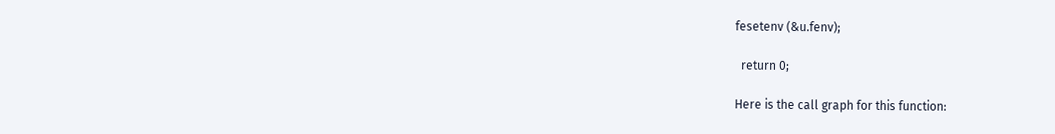fesetenv (&u.fenv);

  return 0;

Here is the call graph for this function: